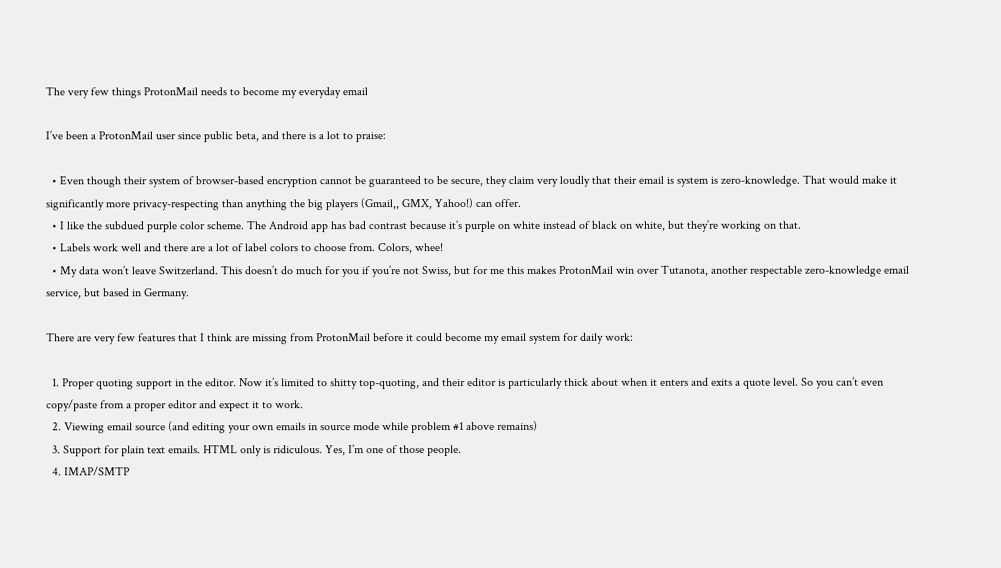The very few things ProtonMail needs to become my everyday email

I’ve been a ProtonMail user since public beta, and there is a lot to praise:

  • Even though their system of browser-based encryption cannot be guaranteed to be secure, they claim very loudly that their email is system is zero-knowledge. That would make it significantly more privacy-respecting than anything the big players (Gmail,, GMX, Yahoo!) can offer.
  • I like the subdued purple color scheme. The Android app has bad contrast because it’s purple on white instead of black on white, but they’re working on that.
  • Labels work well and there are a lot of label colors to choose from. Colors, whee!
  • My data won’t leave Switzerland. This doesn’t do much for you if you’re not Swiss, but for me this makes ProtonMail win over Tutanota, another respectable zero-knowledge email service, but based in Germany.

There are very few features that I think are missing from ProtonMail before it could become my email system for daily work:

  1. Proper quoting support in the editor. Now it’s limited to shitty top-quoting, and their editor is particularly thick about when it enters and exits a quote level. So you can’t even copy/paste from a proper editor and expect it to work.
  2. Viewing email source (and editing your own emails in source mode while problem #1 above remains)
  3. Support for plain text emails. HTML only is ridiculous. Yes, I’m one of those people.
  4. IMAP/SMTP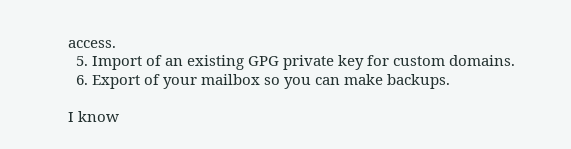access.
  5. Import of an existing GPG private key for custom domains.
  6. Export of your mailbox so you can make backups.

I know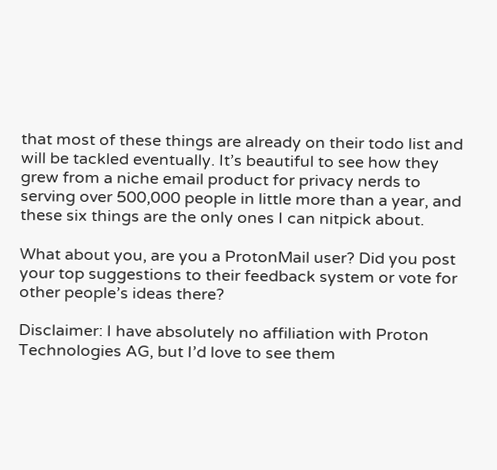that most of these things are already on their todo list and will be tackled eventually. It’s beautiful to see how they grew from a niche email product for privacy nerds to serving over 500,000 people in little more than a year, and these six things are the only ones I can nitpick about.

What about you, are you a ProtonMail user? Did you post your top suggestions to their feedback system or vote for other people’s ideas there?

Disclaimer: I have absolutely no affiliation with Proton Technologies AG, but I’d love to see them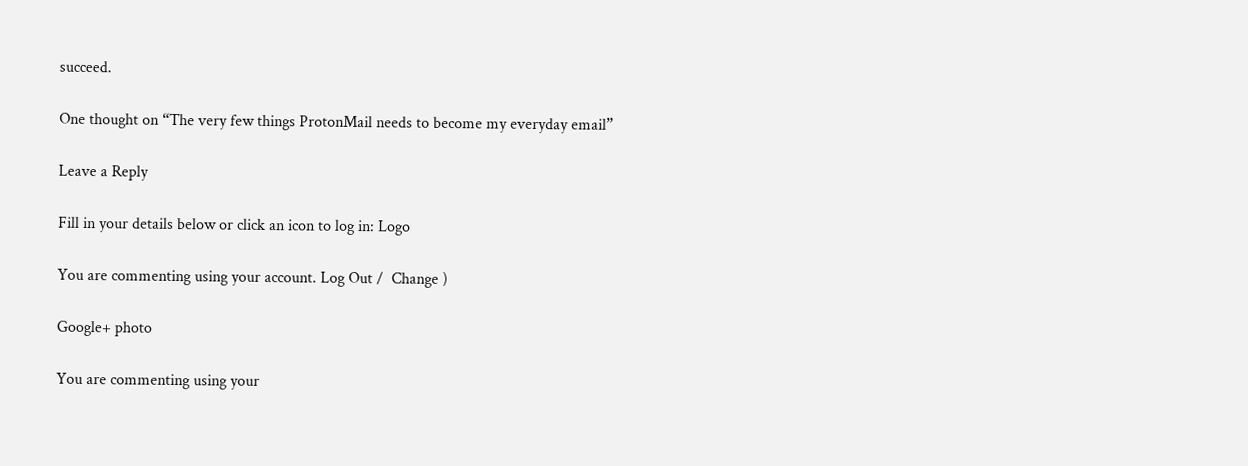succeed.

One thought on “The very few things ProtonMail needs to become my everyday email”

Leave a Reply

Fill in your details below or click an icon to log in: Logo

You are commenting using your account. Log Out /  Change )

Google+ photo

You are commenting using your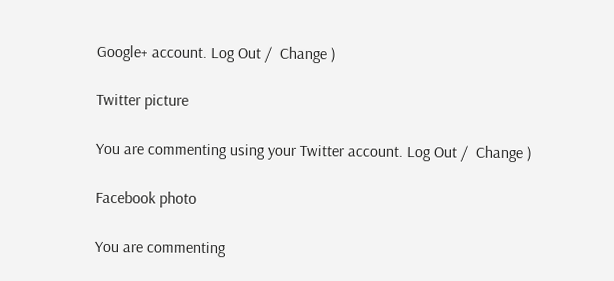Google+ account. Log Out /  Change )

Twitter picture

You are commenting using your Twitter account. Log Out /  Change )

Facebook photo

You are commenting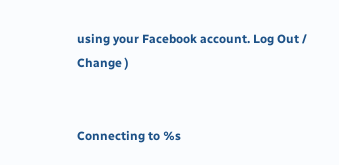using your Facebook account. Log Out /  Change )


Connecting to %s